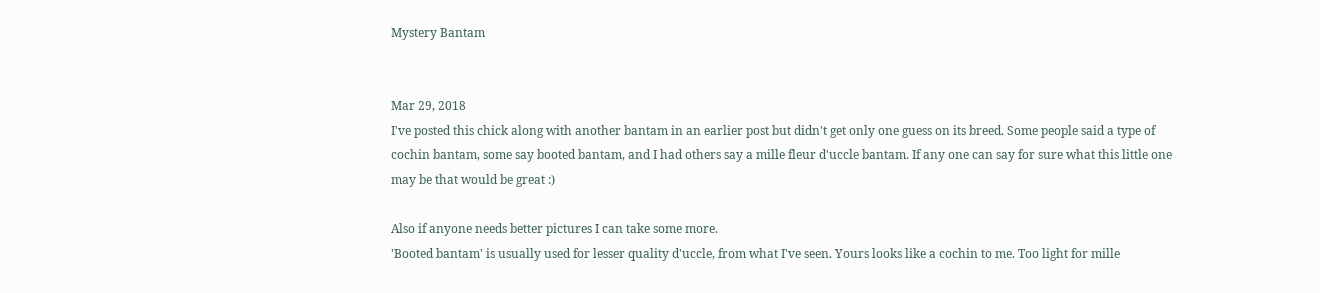Mystery Bantam


Mar 29, 2018
I've posted this chick along with another bantam in an earlier post but didn't get only one guess on its breed. Some people said a type of cochin bantam, some say booted bantam, and I had others say a mille fleur d'uccle bantam. If any one can say for sure what this little one may be that would be great :)

Also if anyone needs better pictures I can take some more.
'Booted bantam' is usually used for lesser quality d'uccle, from what I've seen. Yours looks like a cochin to me. Too light for mille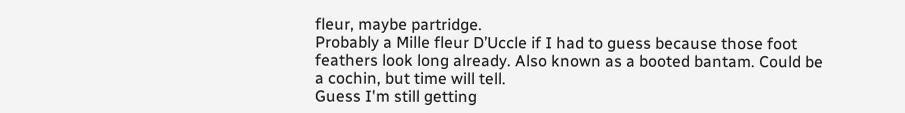fleur, maybe partridge.
Probably a Mille fleur D’Uccle if I had to guess because those foot feathers look long already. Also known as a booted bantam. Could be a cochin, but time will tell.
Guess I'm still getting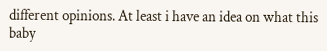different opinions. At least i have an idea on what this baby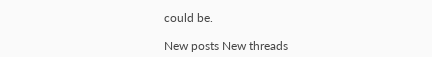could be.

New posts New threads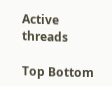Active threads

Top Bottom